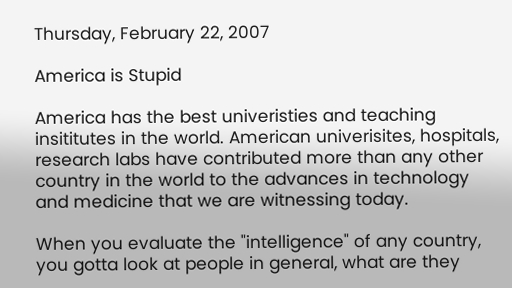Thursday, February 22, 2007

America is Stupid

America has the best univeristies and teaching insititutes in the world. American univerisites, hospitals, research labs have contributed more than any other country in the world to the advances in technology and medicine that we are witnessing today.

When you evaluate the "intelligence" of any country, you gotta look at people in general, what are they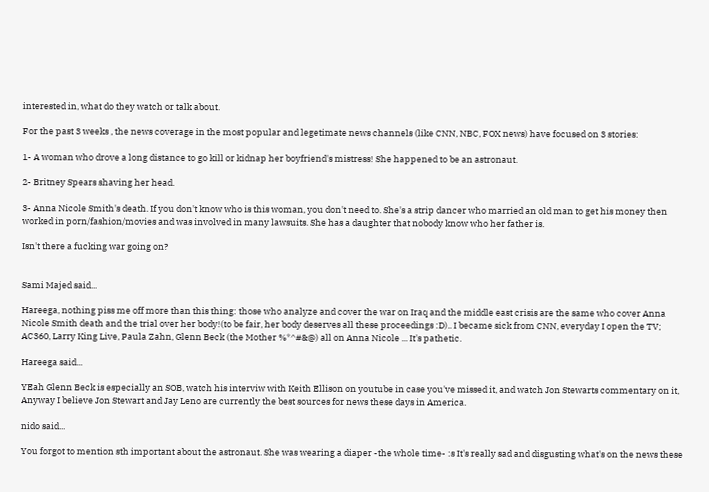interested in, what do they watch or talk about.

For the past 3 weeks , the news coverage in the most popular and legetimate news channels (like CNN, NBC, FOX news) have focused on 3 stories:

1- A woman who drove a long distance to go kill or kidnap her boyfriend's mistress! She happened to be an astronaut.

2- Britney Spears shaving her head.

3- Anna Nicole Smith's death. If you don't know who is this woman, you don't need to. She's a strip dancer who married an old man to get his money then worked in porn/fashion/movies and was involved in many lawsuits. She has a daughter that nobody know who her father is.

Isn't there a fucking war going on?


Sami Majed said...

Hareega, nothing piss me off more than this thing: those who analyze and cover the war on Iraq and the middle east crisis are the same who cover Anna Nicole Smith death and the trial over her body!(to be fair, her body deserves all these proceedings :D).. I became sick from CNN, everyday I open the TV; AC360, Larry King Live, Paula Zahn, Glenn Beck (the Mother %*^#&@) all on Anna Nicole ... It's pathetic.

Hareega said...

YEah Glenn Beck is especially an SOB, watch his interviw with Keith Ellison on youtube in case you've missed it, and watch Jon Stewarts commentary on it,
Anyway I believe Jon Stewart and Jay Leno are currently the best sources for news these days in America.

nido said...

You forgot to mention sth important about the astronaut. She was wearing a diaper -the whole time- :s It's really sad and disgusting what's on the news these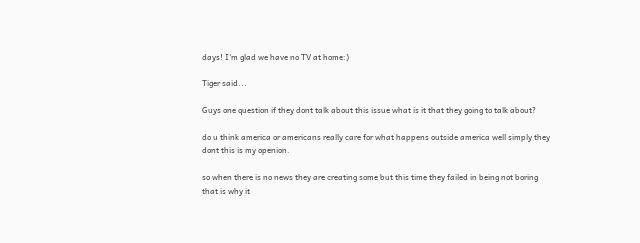days! I'm glad we have no TV at home:)

Tiger said...

Guys one question if they dont talk about this issue what is it that they going to talk about?

do u think america or americans really care for what happens outside america well simply they dont this is my openion.

so when there is no news they are creating some but this time they failed in being not boring that is why it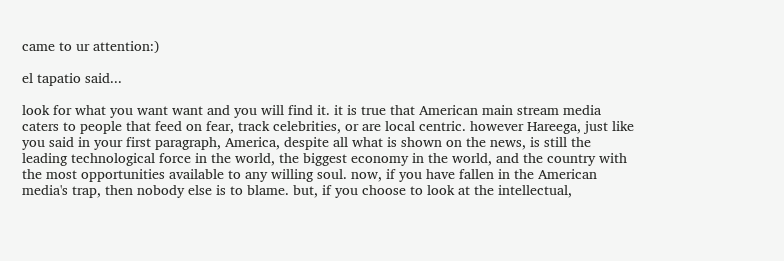came to ur attention:)

el tapatio said...

look for what you want want and you will find it. it is true that American main stream media caters to people that feed on fear, track celebrities, or are local centric. however Hareega, just like you said in your first paragraph, America, despite all what is shown on the news, is still the leading technological force in the world, the biggest economy in the world, and the country with the most opportunities available to any willing soul. now, if you have fallen in the American media's trap, then nobody else is to blame. but, if you choose to look at the intellectual,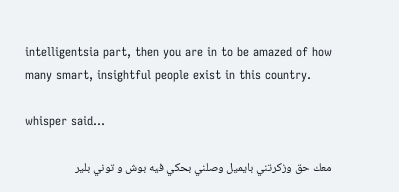intelligentsia part, then you are in to be amazed of how many smart, insightful people exist in this country.

whisper said...

معك حق وزكرتني بايميل وصلني بحكي فيه بوش و توني بلير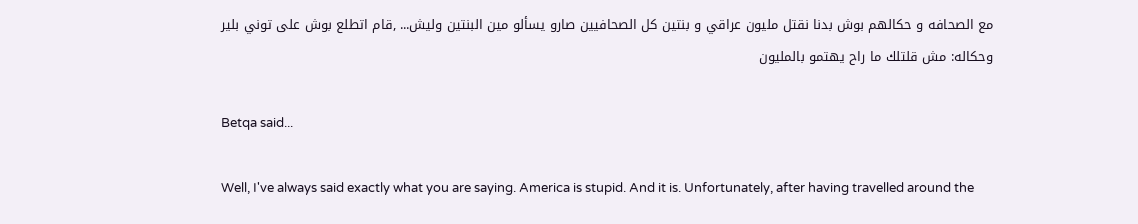مع الصحافه و حكالهم بوش بدنا نقتل مليون عراقي و بنتين كل الصحافيين صارو يسألو مين البنتين وليش... ,قام اتطلع بوش على توني بلير وحكاله: مش قلتلك ما راح يهتمو بالمليون

Betqa said...

Well, I've always said exactly what you are saying. America is stupid. And it is. Unfortunately, after having travelled around the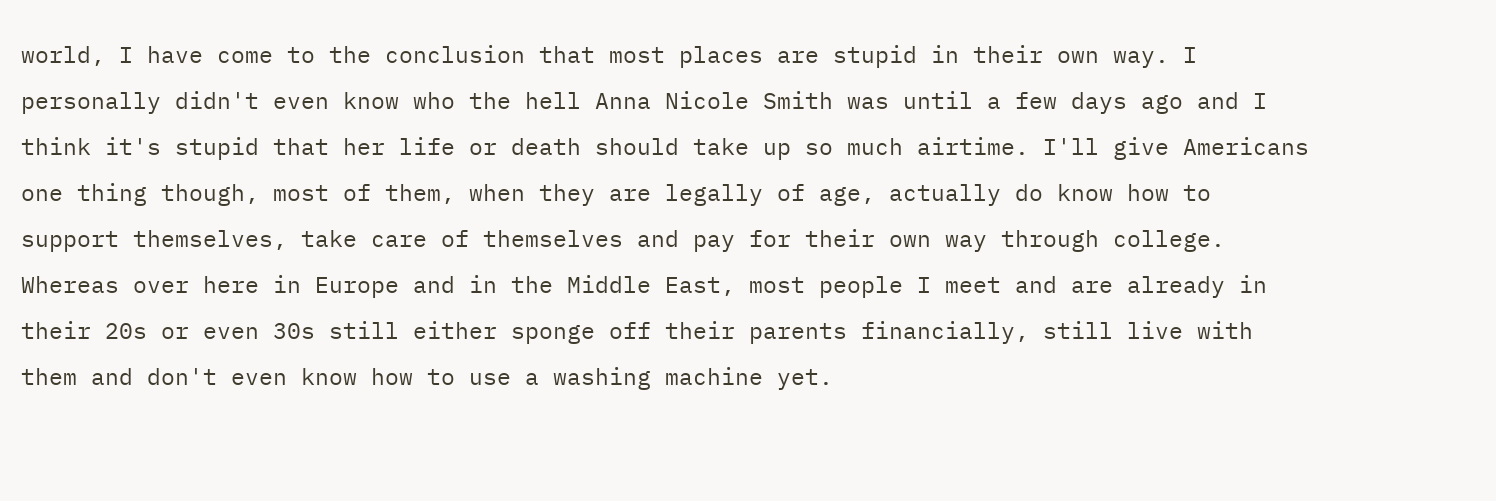world, I have come to the conclusion that most places are stupid in their own way. I personally didn't even know who the hell Anna Nicole Smith was until a few days ago and I think it's stupid that her life or death should take up so much airtime. I'll give Americans one thing though, most of them, when they are legally of age, actually do know how to support themselves, take care of themselves and pay for their own way through college. Whereas over here in Europe and in the Middle East, most people I meet and are already in their 20s or even 30s still either sponge off their parents financially, still live with them and don't even know how to use a washing machine yet.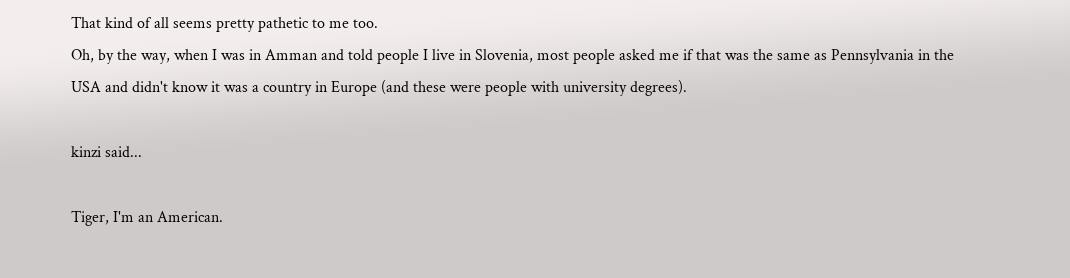That kind of all seems pretty pathetic to me too.
Oh, by the way, when I was in Amman and told people I live in Slovenia, most people asked me if that was the same as Pennsylvania in the USA and didn't know it was a country in Europe (and these were people with university degrees).

kinzi said...

Tiger, I'm an American.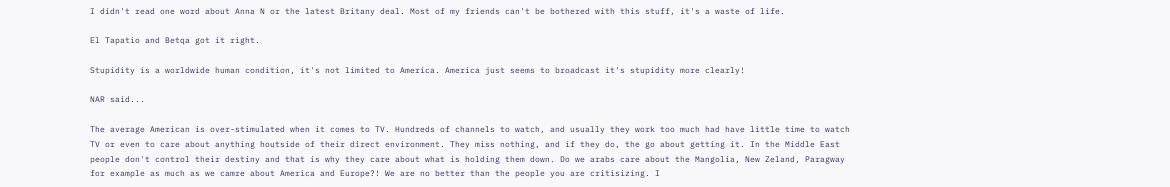I didn't read one word about Anna N or the latest Britany deal. Most of my friends can't be bothered with this stuff, it's a waste of life.

El Tapatio and Betqa got it right.

Stupidity is a worldwide human condition, it's not limited to America. America just seems to broadcast it's stupidity more clearly!

NAR said...

The average American is over-stimulated when it comes to TV. Hundreds of channels to watch, and usually they work too much had have little time to watch TV or even to care about anything houtside of their direct environment. They miss nothing, and if they do, the go about getting it. In the Middle East people don't control their destiny and that is why they care about what is holding them down. Do we arabs care about the Mangolia, New Zeland, Paragway for example as much as we camre about America and Europe?! We are no better than the people you are critisizing. I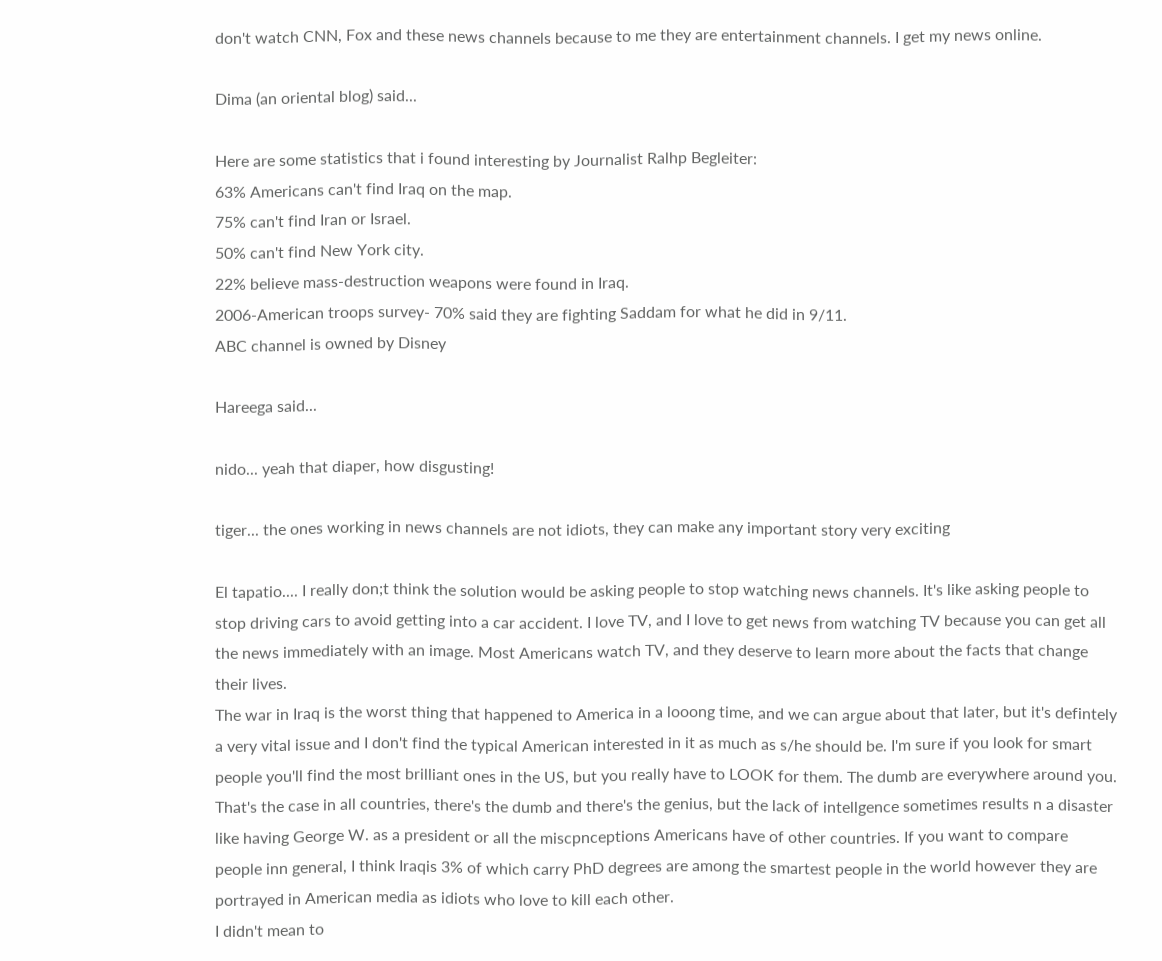don't watch CNN, Fox and these news channels because to me they are entertainment channels. I get my news online.

Dima (an oriental blog) said...

Here are some statistics that i found interesting by Journalist Ralhp Begleiter:
63% Americans can't find Iraq on the map.
75% can't find Iran or Israel.
50% can't find New York city.
22% believe mass-destruction weapons were found in Iraq.
2006-American troops survey- 70% said they are fighting Saddam for what he did in 9/11.
ABC channel is owned by Disney

Hareega said...

nido... yeah that diaper, how disgusting!

tiger... the ones working in news channels are not idiots, they can make any important story very exciting

El tapatio.... I really don;t think the solution would be asking people to stop watching news channels. It's like asking people to stop driving cars to avoid getting into a car accident. I love TV, and I love to get news from watching TV because you can get all the news immediately with an image. Most Americans watch TV, and they deserve to learn more about the facts that change their lives.
The war in Iraq is the worst thing that happened to America in a looong time, and we can argue about that later, but it's defintely a very vital issue and I don't find the typical American interested in it as much as s/he should be. I'm sure if you look for smart people you'll find the most brilliant ones in the US, but you really have to LOOK for them. The dumb are everywhere around you.
That's the case in all countries, there's the dumb and there's the genius, but the lack of intellgence sometimes results n a disaster like having George W. as a president or all the miscpnceptions Americans have of other countries. If you want to compare people inn general, I think Iraqis 3% of which carry PhD degrees are among the smartest people in the world however they are portrayed in American media as idiots who love to kill each other.
I didn't mean to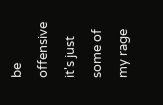be offensive it's just some of my rage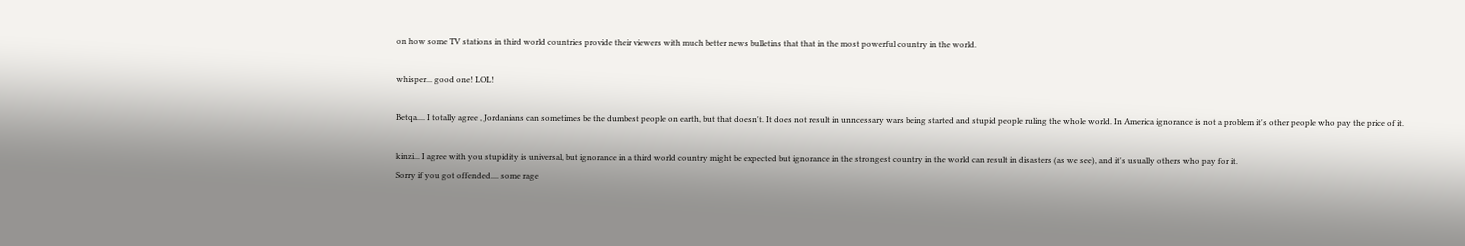on how some TV stations in third world countries provide their viewers with much better news bulletins that that in the most powerful country in the world.

whisper... good one! LOL!

Betqa.... I totally agree , Jordanians can sometimes be the dumbest people on earth, but that doesn't. It does not result in unncessary wars being started and stupid people ruling the whole world. In America ignorance is not a problem it's other people who pay the price of it.

kinzi... I agree with you stupidity is universal, but ignorance in a third world country might be expected but ignorance in the strongest country in the world can result in disasters (as we see), and it's usually others who pay for it.
Sorry if you got offended.... some rage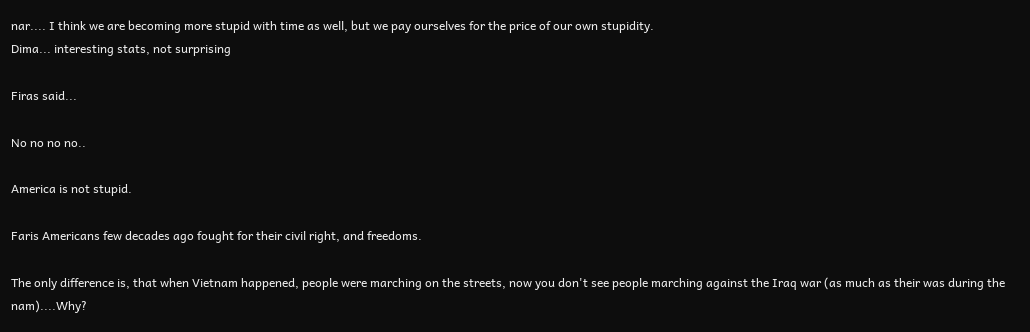nar.... I think we are becoming more stupid with time as well, but we pay ourselves for the price of our own stupidity.
Dima... interesting stats, not surprising

Firas said...

No no no no..

America is not stupid.

Faris Americans few decades ago fought for their civil right, and freedoms.

The only difference is, that when Vietnam happened, people were marching on the streets, now you don't see people marching against the Iraq war (as much as their was during the nam)....Why?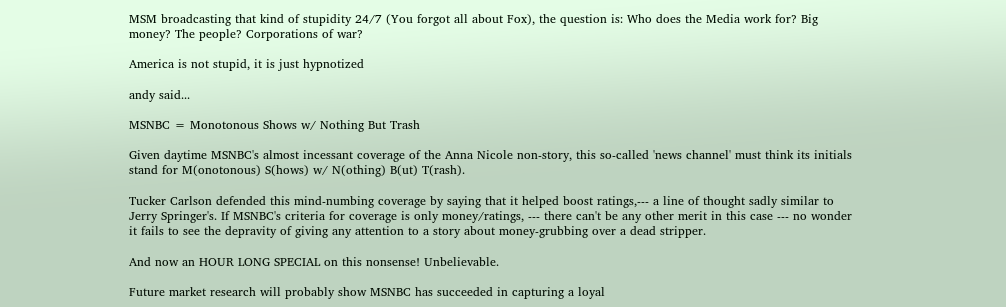MSM broadcasting that kind of stupidity 24/7 (You forgot all about Fox), the question is: Who does the Media work for? Big money? The people? Corporations of war?

America is not stupid, it is just hypnotized

andy said...

MSNBC = Monotonous Shows w/ Nothing But Trash

Given daytime MSNBC's almost incessant coverage of the Anna Nicole non-story, this so-called 'news channel' must think its initials stand for M(onotonous) S(hows) w/ N(othing) B(ut) T(rash).

Tucker Carlson defended this mind-numbing coverage by saying that it helped boost ratings,--- a line of thought sadly similar to Jerry Springer's. If MSNBC's criteria for coverage is only money/ratings, --- there can't be any other merit in this case --- no wonder it fails to see the depravity of giving any attention to a story about money-grubbing over a dead stripper.

And now an HOUR LONG SPECIAL on this nonsense! Unbelievable.

Future market research will probably show MSNBC has succeeded in capturing a loyal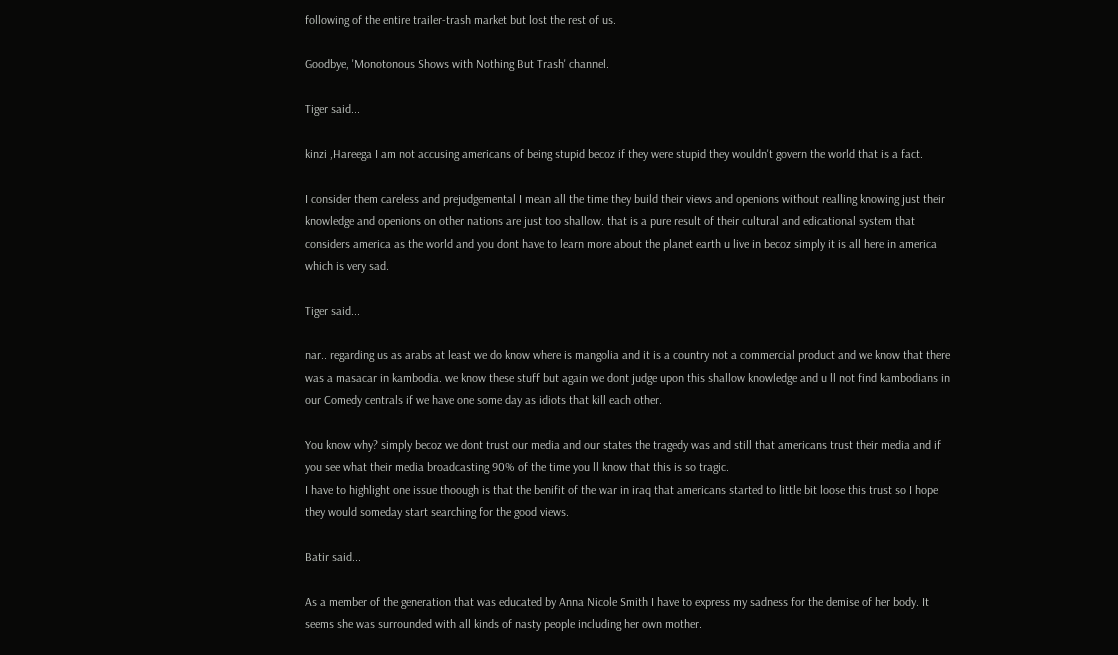following of the entire trailer-trash market but lost the rest of us.

Goodbye, 'Monotonous Shows with Nothing But Trash' channel.

Tiger said...

kinzi ,Hareega I am not accusing americans of being stupid becoz if they were stupid they wouldn't govern the world that is a fact.

I consider them careless and prejudgemental I mean all the time they build their views and openions without realling knowing just their knowledge and openions on other nations are just too shallow. that is a pure result of their cultural and edicational system that considers america as the world and you dont have to learn more about the planet earth u live in becoz simply it is all here in america which is very sad.

Tiger said...

nar.. regarding us as arabs at least we do know where is mangolia and it is a country not a commercial product and we know that there was a masacar in kambodia. we know these stuff but again we dont judge upon this shallow knowledge and u ll not find kambodians in our Comedy centrals if we have one some day as idiots that kill each other.

You know why? simply becoz we dont trust our media and our states the tragedy was and still that americans trust their media and if you see what their media broadcasting 90% of the time you ll know that this is so tragic.
I have to highlight one issue thoough is that the benifit of the war in iraq that americans started to little bit loose this trust so I hope they would someday start searching for the good views.

Batir said...

As a member of the generation that was educated by Anna Nicole Smith I have to express my sadness for the demise of her body. It seems she was surrounded with all kinds of nasty people including her own mother.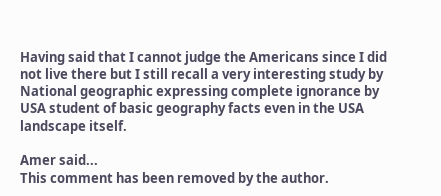Having said that I cannot judge the Americans since I did not live there but I still recall a very interesting study by National geographic expressing complete ignorance by USA student of basic geography facts even in the USA landscape itself.

Amer said...
This comment has been removed by the author.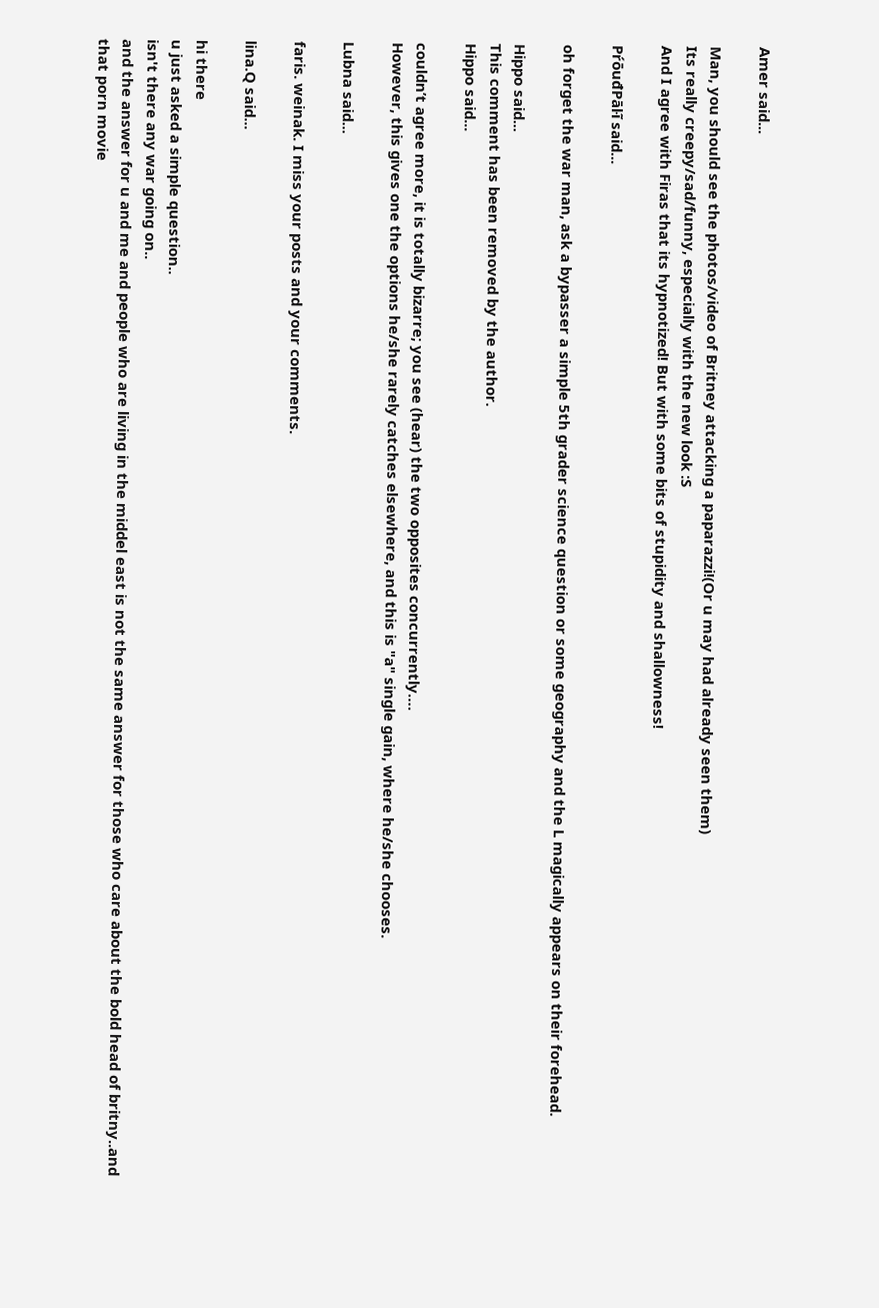Amer said...

Man, you should see the photos/video of Britney attacking a paparazzi!(Or u may had already seen them)
Its really creepy/sad/funny, especially with the new look :S
And I agree with Firas that its hypnotized! But with some bits of stupidity and shallowness!

PŕōuđPāŀĩ said...

oh forget the war man, ask a bypasser a simple 5th grader science question or some geography and the L magically appears on their forehead.

Hippo said...
This comment has been removed by the author.
Hippo said...

couldn’t agree more, it is totally bizarre; you see (hear) the two opposites concurrently….
However, this gives one the options he/she rarely catches elsewhere, and this is "a" single gain, where he/she chooses.

Lubna said...

faris. weinak. I miss your posts and your comments.

lina.Q said...

hi there
u just asked a simple question..
isn't there any war going on..
and the answer for u and me and people who are living in the middel east is not the same answer for those who care about the bold head of britny..and that porn movie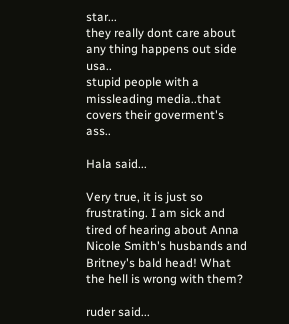star...
they really dont care about any thing happens out side usa..
stupid people with a missleading media..that covers their goverment's ass..

Hala said...

Very true, it is just so frustrating. I am sick and tired of hearing about Anna Nicole Smith's husbands and Britney's bald head! What the hell is wrong with them?

ruder said...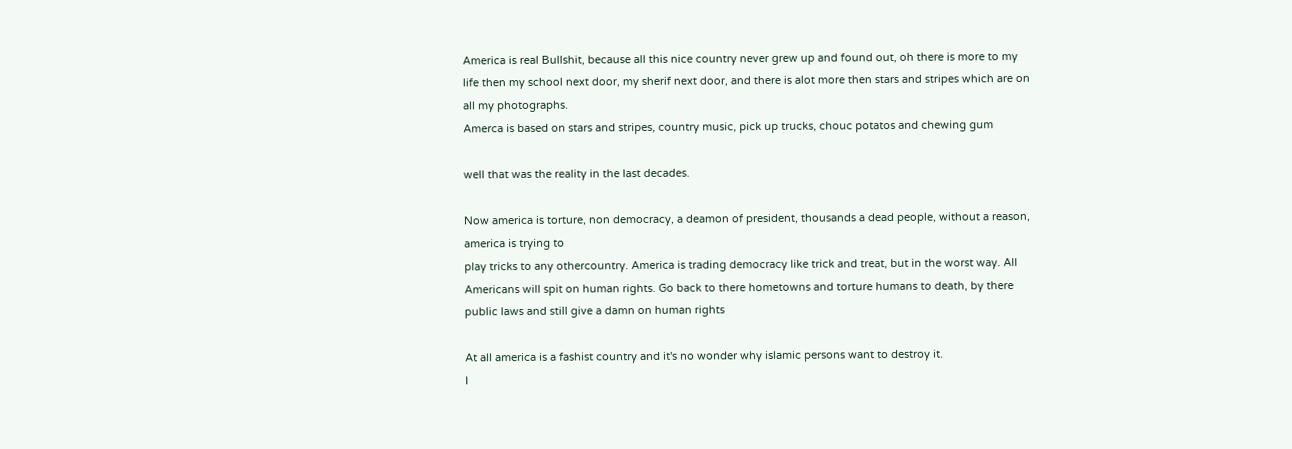America is real Bullshit, because all this nice country never grew up and found out, oh there is more to my life then my school next door, my sherif next door, and there is alot more then stars and stripes which are on all my photographs.
Amerca is based on stars and stripes, country music, pick up trucks, chouc potatos and chewing gum

well that was the reality in the last decades.

Now america is torture, non democracy, a deamon of president, thousands a dead people, without a reason, america is trying to
play tricks to any othercountry. America is trading democracy like trick and treat, but in the worst way. All Americans will spit on human rights. Go back to there hometowns and torture humans to death, by there public laws and still give a damn on human rights

At all america is a fashist country and it's no wonder why islamic persons want to destroy it.
I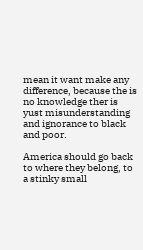mean it want make any difference, because the is no knowledge ther is yust misunderstanding and ignorance to black and poor.

America should go back to where they belong, to a stinky small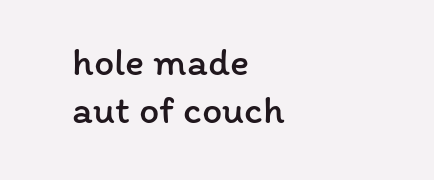hole made aut of couch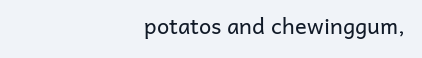potatos and chewinggum,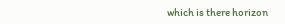which is there horizon